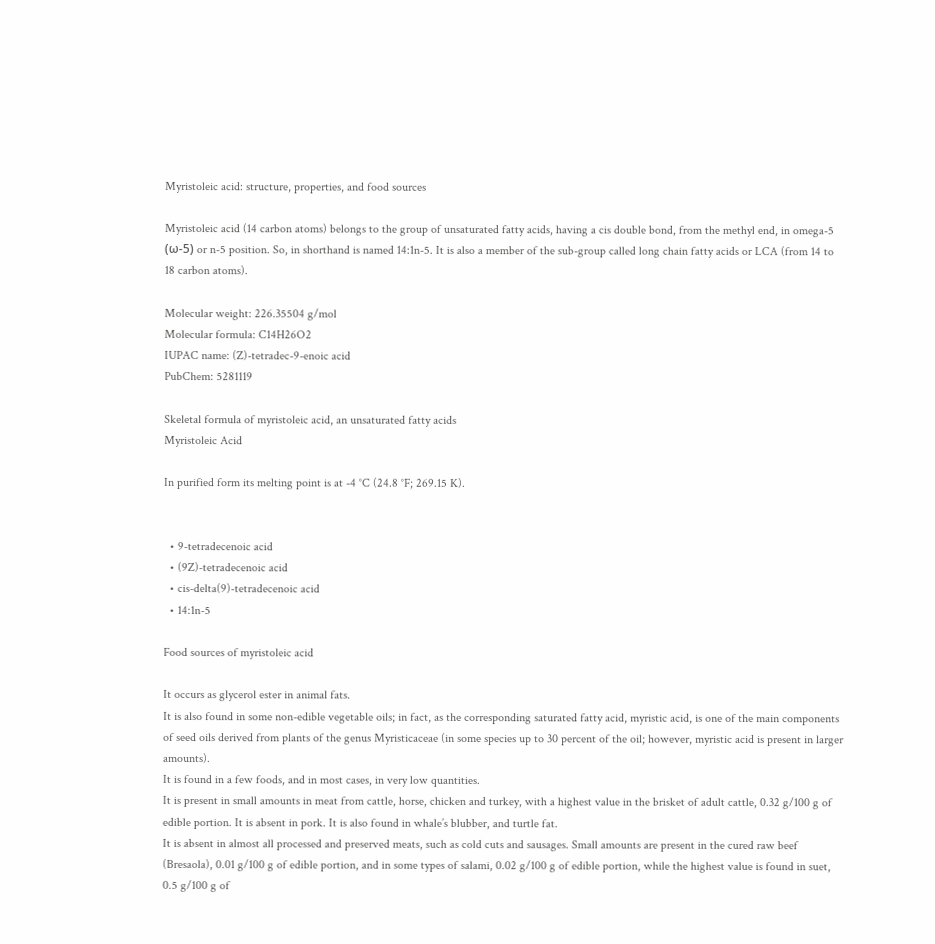Myristoleic acid: structure, properties, and food sources

Myristoleic acid (14 carbon atoms) belongs to the group of unsaturated fatty acids, having a cis double bond, from the methyl end, in omega-5 (ω-5) or n-5 position. So, in shorthand is named 14:1n-5. It is also a member of the sub-group called long chain fatty acids or LCA (from 14 to 18 carbon atoms).

Molecular weight: 226.35504 g/mol
Molecular formula: C14H26O2
IUPAC name: (Z)-tetradec-9-enoic acid
PubChem: 5281119

Skeletal formula of myristoleic acid, an unsaturated fatty acids
Myristoleic Acid

In purified form its melting point is at -4 °C (24.8 °F; 269.15 K).


  • 9-tetradecenoic acid
  • (9Z)-tetradecenoic acid
  • cis-delta(9)-tetradecenoic acid
  • 14:1n-5

Food sources of myristoleic acid

It occurs as glycerol ester in animal fats.
It is also found in some non-edible vegetable oils; in fact, as the corresponding saturated fatty acid, myristic acid, is one of the main components of seed oils derived from plants of the genus Myristicaceae (in some species up to 30 percent of the oil; however, myristic acid is present in larger amounts).
It is found in a few foods, and in most cases, in very low quantities.
It is present in small amounts in meat from cattle, horse, chicken and turkey, with a highest value in the brisket of adult cattle, 0.32 g/100 g of edible portion. It is absent in pork. It is also found in whale’s blubber, and turtle fat.
It is absent in almost all processed and preserved meats, such as cold cuts and sausages. Small amounts are present in the cured raw beef (Bresaola), 0.01 g/100 g of edible portion, and in some types of salami, 0.02 g/100 g of edible portion, while the highest value is found in suet, 0.5 g/100 g of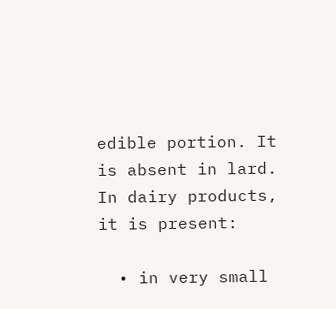edible portion. It is absent in lard.
In dairy products, it is present:

  • in very small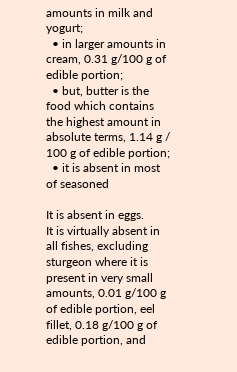amounts in milk and yogurt;
  • in larger amounts in cream, 0.31 g/100 g of edible portion;
  • but, butter is the food which contains the highest amount in absolute terms, 1.14 g / 100 g of edible portion;
  • it is absent in most of seasoned

It is absent in eggs.
It is virtually absent in all fishes, excluding sturgeon where it is present in very small amounts, 0.01 g/100 g of edible portion, eel fillet, 0.18 g/100 g of edible portion, and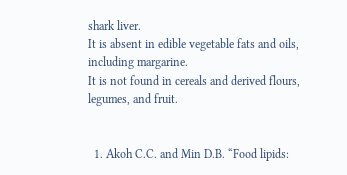shark liver.
It is absent in edible vegetable fats and oils, including margarine.
It is not found in cereals and derived flours, legumes, and fruit.


  1. Akoh C.C. and Min D.B. “Food lipids: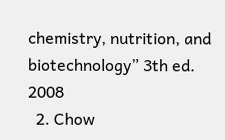chemistry, nutrition, and biotechnology” 3th ed. 2008
  2. Chow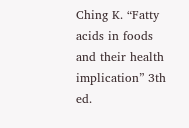Ching K. “Fatty acids in foods and their health implication” 3th ed.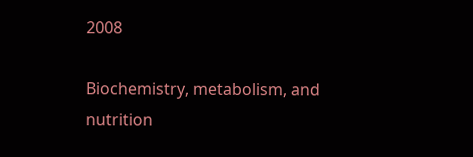2008

Biochemistry, metabolism, and nutrition